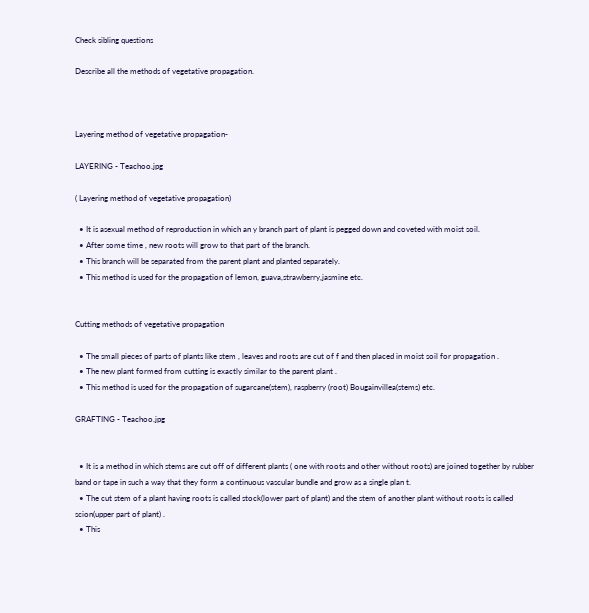Check sibling questions

Describe all the methods of vegetative propagation.



Layering method of vegetative propagation-

LAYERING - Teachoo.jpg

( Layering method of vegetative propagation)

  • It is asexual method of reproduction in which an y branch part of plant is pegged down and coveted with moist soil.
  • After some time , new roots will grow to that part of the branch.
  • This branch will be separated from the parent plant and planted separately.
  • This method is used for the propagation of lemon, guava,strawberry,jasmine etc.


Cutting methods of vegetative propagation

  • The small pieces of parts of plants like stem , leaves and roots are cut of f and then placed in moist soil for propagation .
  • The new plant formed from cutting is exactly similar to the parent plant .
  • This method is used for the propagation of sugarcane(stem), raspberry (root) Bougainvillea(stems) etc.

GRAFTING - Teachoo.jpg


  • It is a method in which stems are cut off of different plants ( one with roots and other without roots) are joined together by rubber band or tape in such a way that they form a continuous vascular bundle and grow as a single plan t.
  • The cut stem of a plant having roots is called stock(lower part of plant) and the stem of another plant without roots is called scion(upper part of plant) .
  • This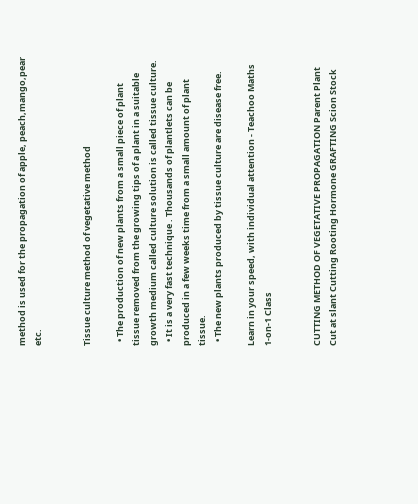method is used for the propagation of apple, peach,mango,pear etc.


Tissue culture method of vegetative method

  • The production of new plants from a small piece of plant tissue removed from the growing tips of a plant in a suitable growth medium called culture solution is called tissue culture.
  • It is a very fast technique . Thousands of plantlets can be produced in a few weeks time from a small amount of plant tissue.
  • The new plants produced by tissue culture are disease free.

Learn in your speed, with individual attention - Teachoo Maths 1-on-1 Class


CUTTING METHOD OF VEGETATIVE PROPAGATION Parent Plant Cut at slant Cutting Rooting Hormone GRAFTING Scion Stock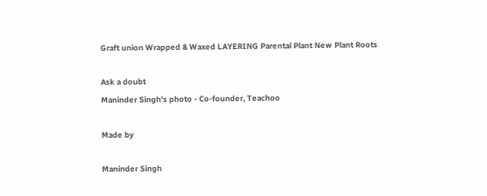Graft union Wrapped & Waxed LAYERING Parental Plant New Plant Roots

Ask a doubt
Maninder Singh's photo - Co-founder, Teachoo

Made by

Maninder Singh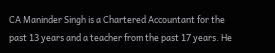CA Maninder Singh is a Chartered Accountant for the past 13 years and a teacher from the past 17 years. He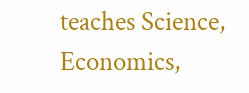teaches Science, Economics,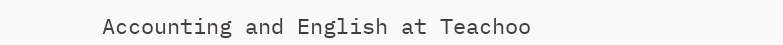Accounting and English at Teachoo